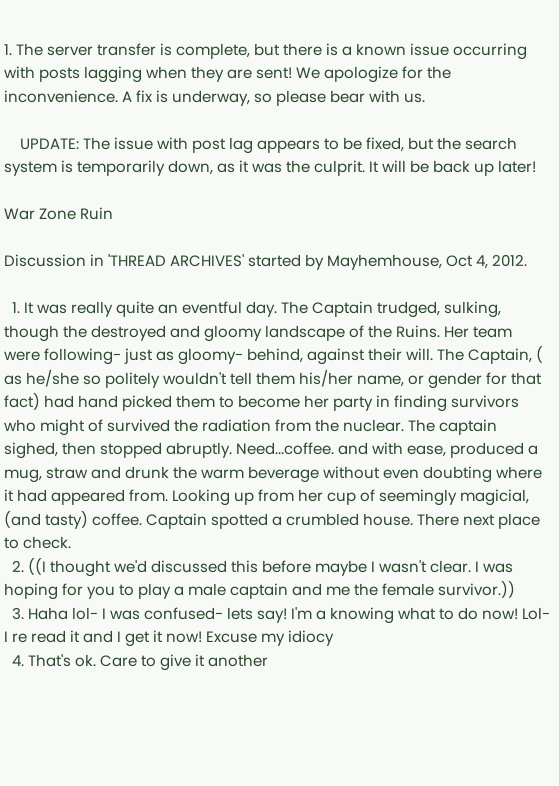1. The server transfer is complete, but there is a known issue occurring with posts lagging when they are sent! We apologize for the inconvenience. A fix is underway, so please bear with us.

    UPDATE: The issue with post lag appears to be fixed, but the search system is temporarily down, as it was the culprit. It will be back up later!

War Zone Ruin

Discussion in 'THREAD ARCHIVES' started by Mayhemhouse, Oct 4, 2012.

  1. It was really quite an eventful day. The Captain trudged, sulking, though the destroyed and gloomy landscape of the Ruins. Her team were following- just as gloomy- behind, against their will. The Captain, ( as he/she so politely wouldn't tell them his/her name, or gender for that fact) had hand picked them to become her party in finding survivors who might of survived the radiation from the nuclear. The captain sighed, then stopped abruptly. Need...coffee. and with ease, produced a mug, straw and drunk the warm beverage without even doubting where it had appeared from. Looking up from her cup of seemingly magicial, (and tasty) coffee. Captain spotted a crumbled house. There next place to check.
  2. ((I thought we'd discussed this before maybe I wasn't clear. I was hoping for you to play a male captain and me the female survivor.))
  3. Haha lol- I was confused- lets say! I'm a knowing what to do now! Lol- I re read it and I get it now! Excuse my idiocy
  4. That's ok. Care to give it another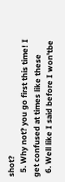shot?
  5. Why not? you go first this time! I get confused at times like these
  6. Well like I said before I won'tbe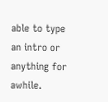able to type an intro or anything for awhile.